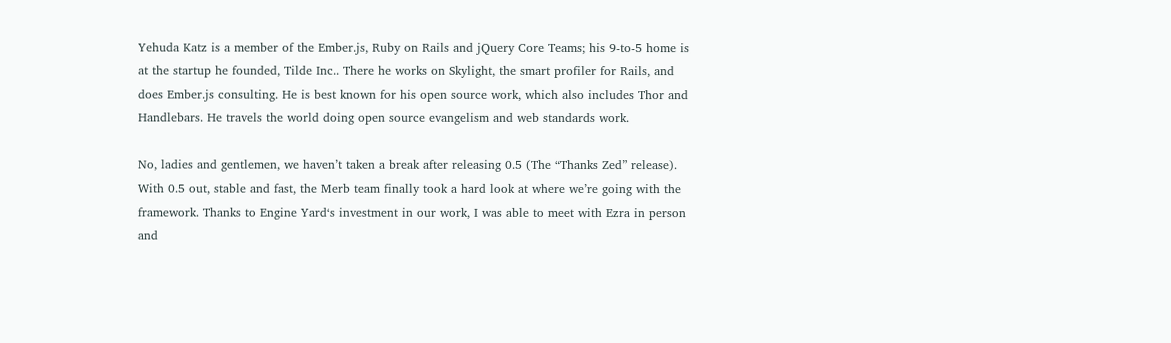Yehuda Katz is a member of the Ember.js, Ruby on Rails and jQuery Core Teams; his 9-to-5 home is at the startup he founded, Tilde Inc.. There he works on Skylight, the smart profiler for Rails, and does Ember.js consulting. He is best known for his open source work, which also includes Thor and Handlebars. He travels the world doing open source evangelism and web standards work.

No, ladies and gentlemen, we haven’t taken a break after releasing 0.5 (The “Thanks Zed” release). With 0.5 out, stable and fast, the Merb team finally took a hard look at where we’re going with the framework. Thanks to Engine Yard‘s investment in our work, I was able to meet with Ezra in person and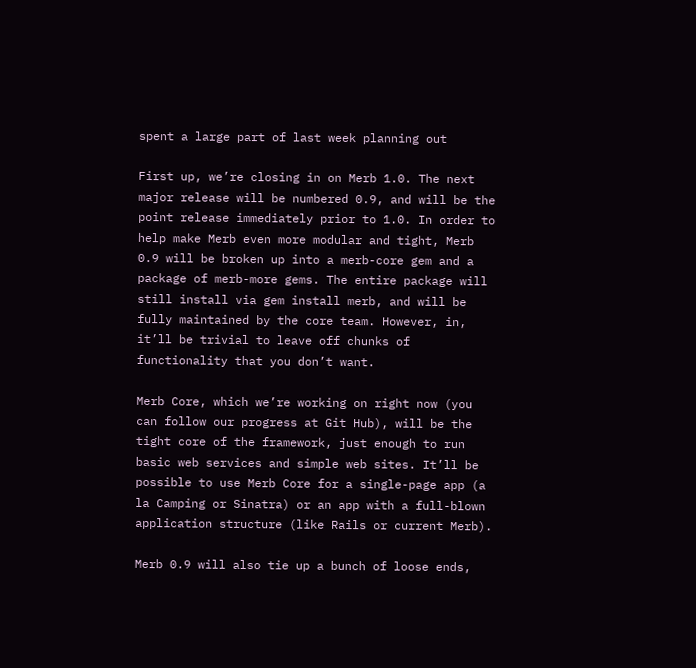spent a large part of last week planning out

First up, we’re closing in on Merb 1.0. The next major release will be numbered 0.9, and will be the point release immediately prior to 1.0. In order to help make Merb even more modular and tight, Merb 0.9 will be broken up into a merb-core gem and a package of merb-more gems. The entire package will still install via gem install merb, and will be fully maintained by the core team. However, in, it’ll be trivial to leave off chunks of functionality that you don’t want.

Merb Core, which we’re working on right now (you can follow our progress at Git Hub), will be the tight core of the framework, just enough to run basic web services and simple web sites. It’ll be possible to use Merb Core for a single-page app (a la Camping or Sinatra) or an app with a full-blown application structure (like Rails or current Merb).

Merb 0.9 will also tie up a bunch of loose ends,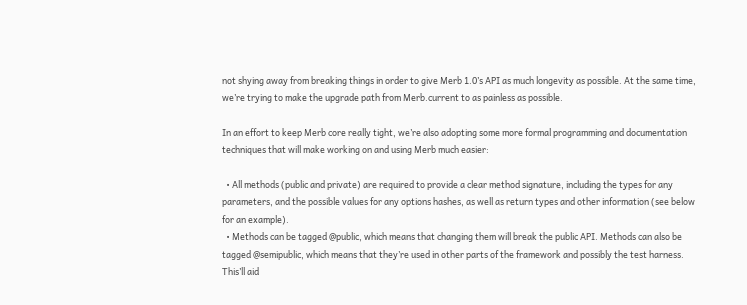not shying away from breaking things in order to give Merb 1.0’s API as much longevity as possible. At the same time, we’re trying to make the upgrade path from Merb.current to as painless as possible.

In an effort to keep Merb core really tight, we’re also adopting some more formal programming and documentation techniques that will make working on and using Merb much easier:

  • All methods (public and private) are required to provide a clear method signature, including the types for any parameters, and the possible values for any options hashes, as well as return types and other information (see below for an example).
  • Methods can be tagged @public, which means that changing them will break the public API. Methods can also be tagged @semipublic, which means that they’re used in other parts of the framework and possibly the test harness. This’ll aid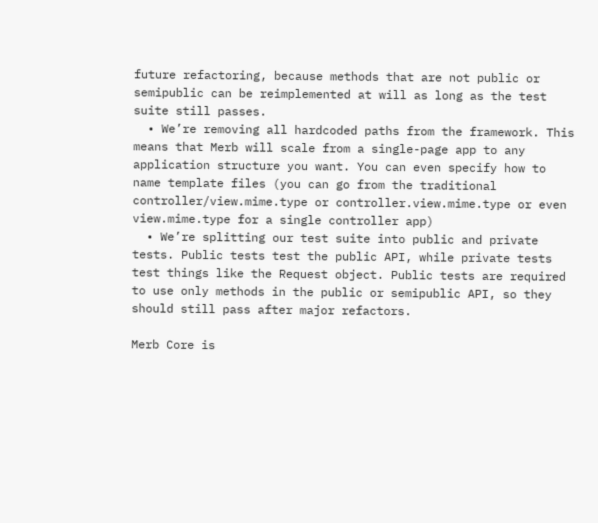future refactoring, because methods that are not public or semipublic can be reimplemented at will as long as the test suite still passes.
  • We’re removing all hardcoded paths from the framework. This means that Merb will scale from a single-page app to any application structure you want. You can even specify how to name template files (you can go from the traditional controller/view.mime.type or controller.view.mime.type or even view.mime.type for a single controller app)
  • We’re splitting our test suite into public and private tests. Public tests test the public API, while private tests test things like the Request object. Public tests are required to use only methods in the public or semipublic API, so they should still pass after major refactors.

Merb Core is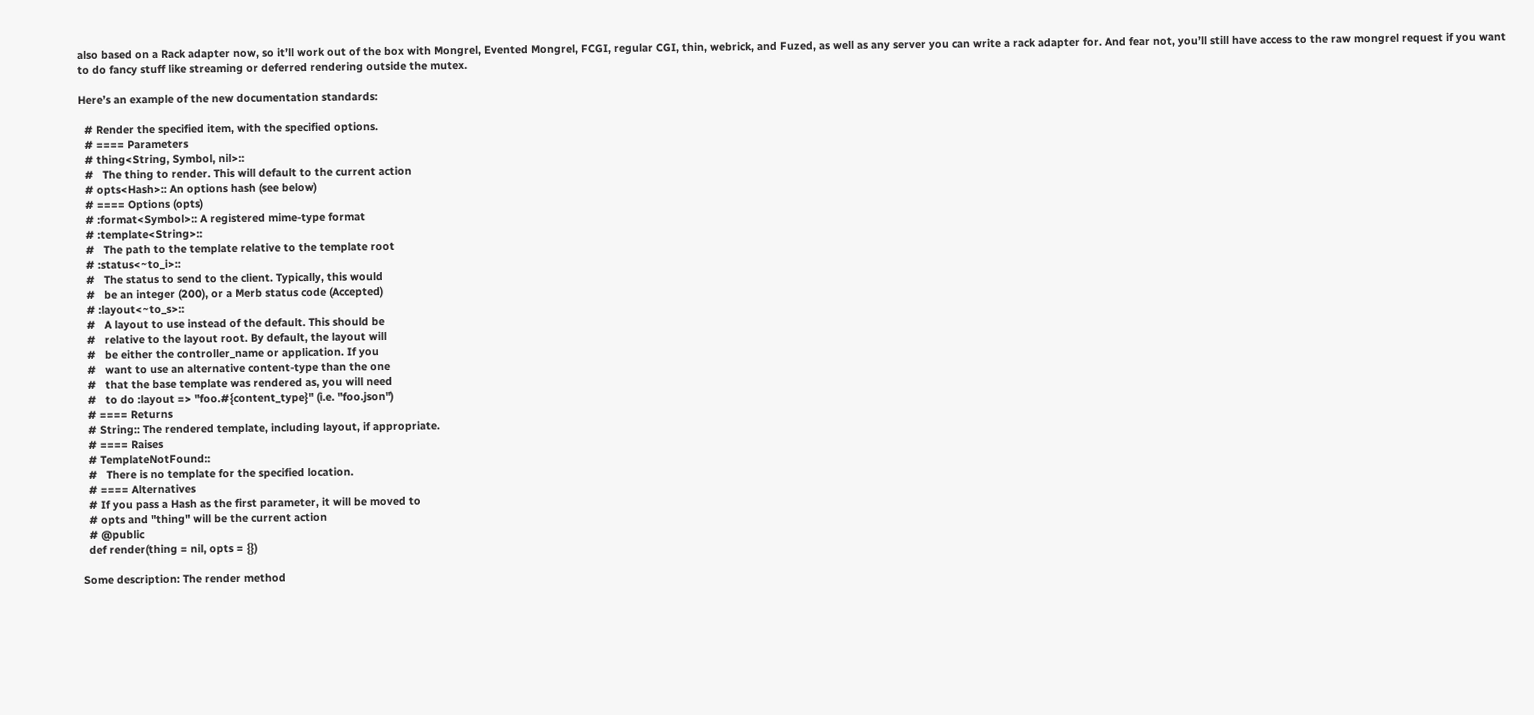also based on a Rack adapter now, so it’ll work out of the box with Mongrel, Evented Mongrel, FCGI, regular CGI, thin, webrick, and Fuzed, as well as any server you can write a rack adapter for. And fear not, you’ll still have access to the raw mongrel request if you want to do fancy stuff like streaming or deferred rendering outside the mutex.

Here’s an example of the new documentation standards:

  # Render the specified item, with the specified options.
  # ==== Parameters
  # thing<String, Symbol, nil>::
  #   The thing to render. This will default to the current action
  # opts<Hash>:: An options hash (see below)
  # ==== Options (opts)
  # :format<Symbol>:: A registered mime-type format
  # :template<String>::
  #   The path to the template relative to the template root
  # :status<~to_i>::
  #   The status to send to the client. Typically, this would
  #   be an integer (200), or a Merb status code (Accepted)
  # :layout<~to_s>::
  #   A layout to use instead of the default. This should be
  #   relative to the layout root. By default, the layout will
  #   be either the controller_name or application. If you
  #   want to use an alternative content-type than the one
  #   that the base template was rendered as, you will need
  #   to do :layout => "foo.#{content_type}" (i.e. "foo.json")
  # ==== Returns
  # String:: The rendered template, including layout, if appropriate.
  # ==== Raises
  # TemplateNotFound::
  #   There is no template for the specified location.
  # ==== Alternatives
  # If you pass a Hash as the first parameter, it will be moved to
  # opts and "thing" will be the current action
  # @public
  def render(thing = nil, opts = {})

Some description: The render method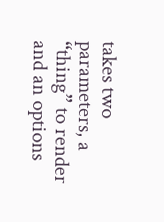takes two parameters, a “thing” to render and an options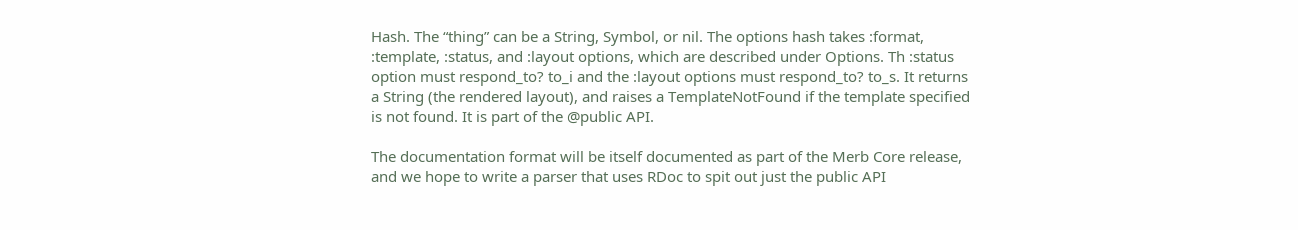Hash. The “thing” can be a String, Symbol, or nil. The options hash takes :format, :template, :status, and :layout options, which are described under Options. Th :status option must respond_to? to_i and the :layout options must respond_to? to_s. It returns a String (the rendered layout), and raises a TemplateNotFound if the template specified is not found. It is part of the @public API.

The documentation format will be itself documented as part of the Merb Core release, and we hope to write a parser that uses RDoc to spit out just the public API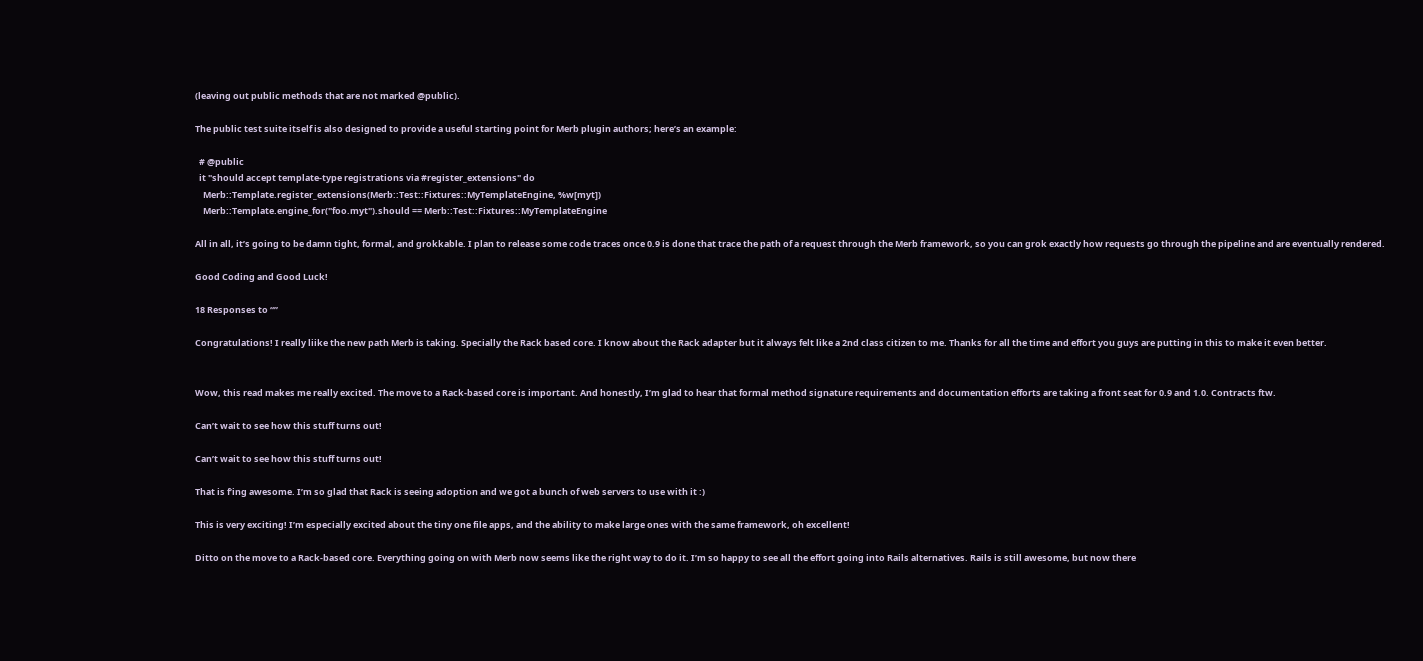(leaving out public methods that are not marked @public).

The public test suite itself is also designed to provide a useful starting point for Merb plugin authors; here’s an example:

  # @public
  it "should accept template-type registrations via #register_extensions" do
    Merb::Template.register_extensions(Merb::Test::Fixtures::MyTemplateEngine, %w[myt])
    Merb::Template.engine_for("foo.myt").should == Merb::Test::Fixtures::MyTemplateEngine

All in all, it’s going to be damn tight, formal, and grokkable. I plan to release some code traces once 0.9 is done that trace the path of a request through the Merb framework, so you can grok exactly how requests go through the pipeline and are eventually rendered.

Good Coding and Good Luck!

18 Responses to “”

Congratulations! I really liike the new path Merb is taking. Specially the Rack based core. I know about the Rack adapter but it always felt like a 2nd class citizen to me. Thanks for all the time and effort you guys are putting in this to make it even better.


Wow, this read makes me really excited. The move to a Rack-based core is important. And honestly, I’m glad to hear that formal method signature requirements and documentation efforts are taking a front seat for 0.9 and 1.0. Contracts ftw.

Can’t wait to see how this stuff turns out!

Can’t wait to see how this stuff turns out!

That is f’ing awesome. I’m so glad that Rack is seeing adoption and we got a bunch of web servers to use with it :)

This is very exciting! I’m especially excited about the tiny one file apps, and the ability to make large ones with the same framework, oh excellent!

Ditto on the move to a Rack-based core. Everything going on with Merb now seems like the right way to do it. I’m so happy to see all the effort going into Rails alternatives. Rails is still awesome, but now there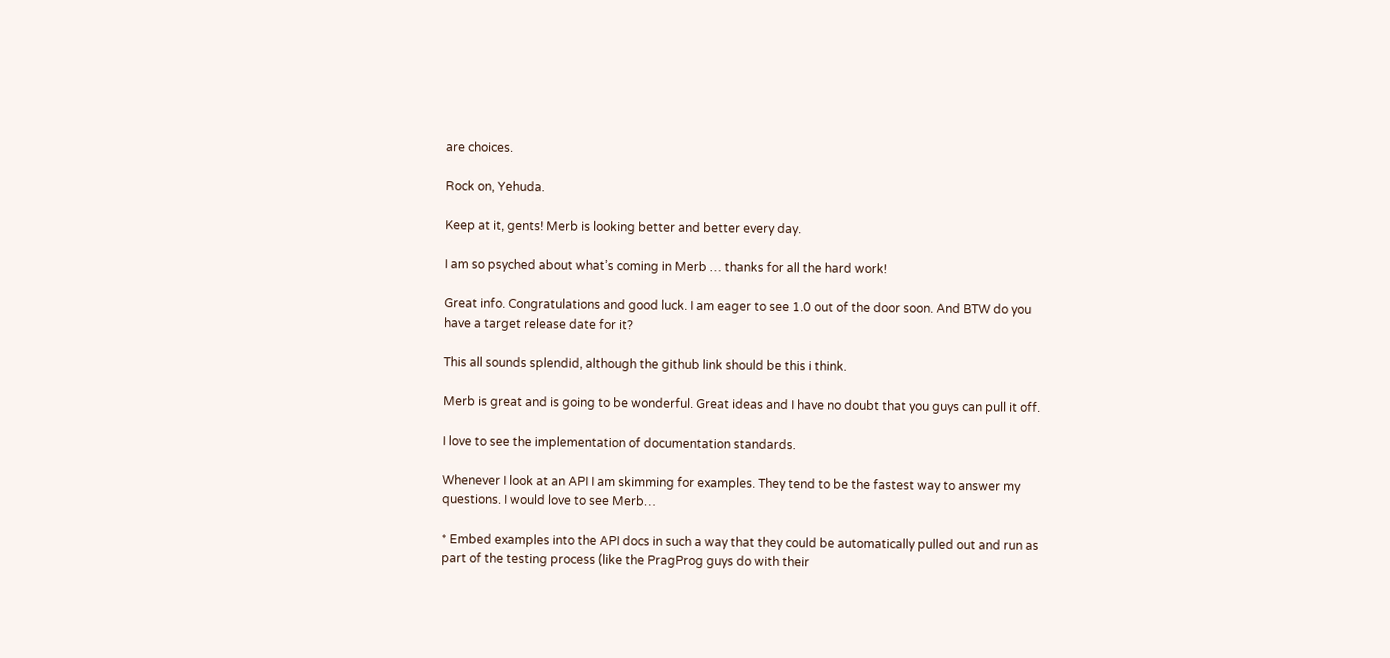are choices.

Rock on, Yehuda.

Keep at it, gents! Merb is looking better and better every day.

I am so psyched about what’s coming in Merb … thanks for all the hard work!

Great info. Congratulations and good luck. I am eager to see 1.0 out of the door soon. And BTW do you have a target release date for it?

This all sounds splendid, although the github link should be this i think.

Merb is great and is going to be wonderful. Great ideas and I have no doubt that you guys can pull it off.

I love to see the implementation of documentation standards.

Whenever I look at an API I am skimming for examples. They tend to be the fastest way to answer my questions. I would love to see Merb…

* Embed examples into the API docs in such a way that they could be automatically pulled out and run as part of the testing process (like the PragProg guys do with their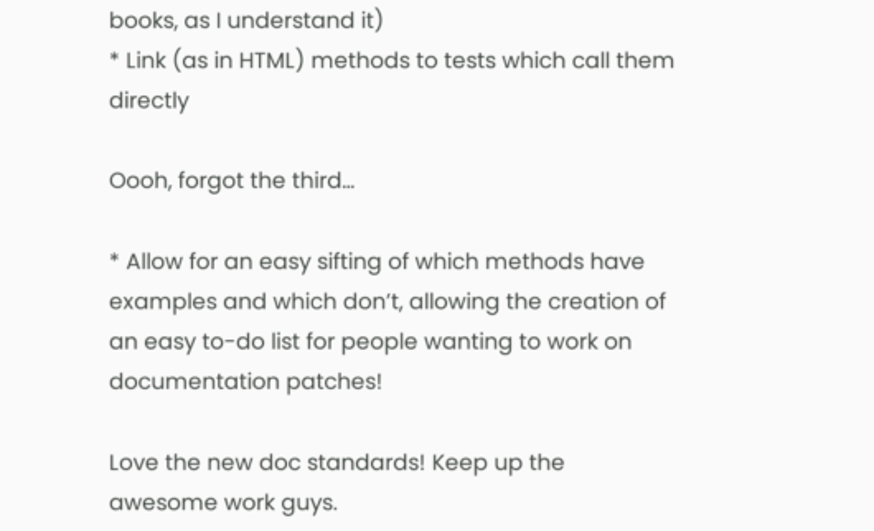books, as I understand it)
* Link (as in HTML) methods to tests which call them directly

Oooh, forgot the third…

* Allow for an easy sifting of which methods have examples and which don’t, allowing the creation of an easy to-do list for people wanting to work on documentation patches!

Love the new doc standards! Keep up the awesome work guys.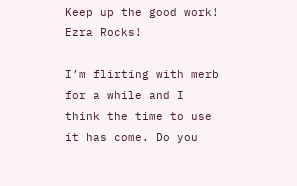Keep up the good work! Ezra Rocks!

I’m flirting with merb for a while and I think the time to use it has come. Do you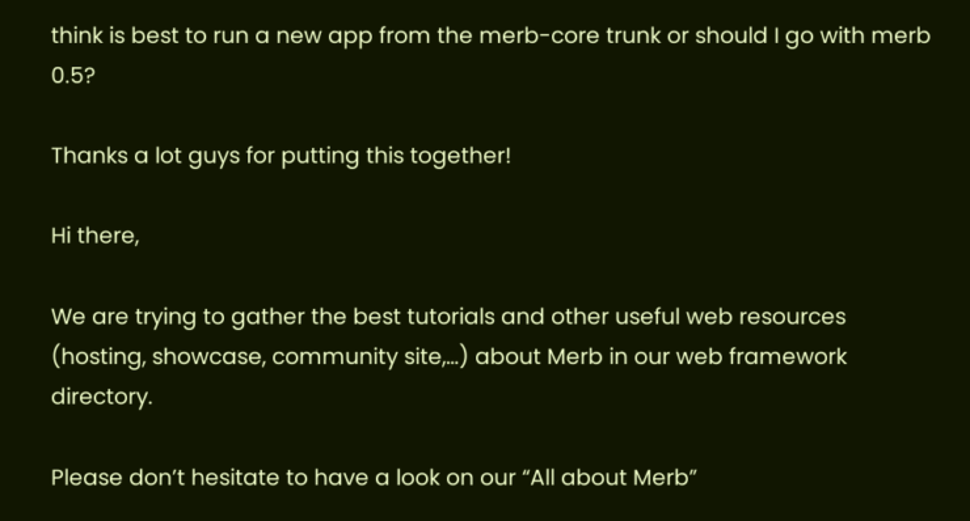think is best to run a new app from the merb-core trunk or should I go with merb 0.5?

Thanks a lot guys for putting this together!

Hi there,

We are trying to gather the best tutorials and other useful web resources (hosting, showcase, community site,…) about Merb in our web framework directory.

Please don’t hesitate to have a look on our “All about Merb”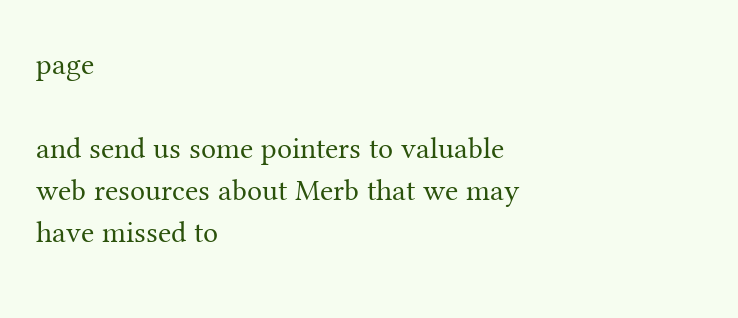page

and send us some pointers to valuable web resources about Merb that we may have missed to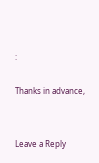:

Thanks in advance,


Leave a Reply